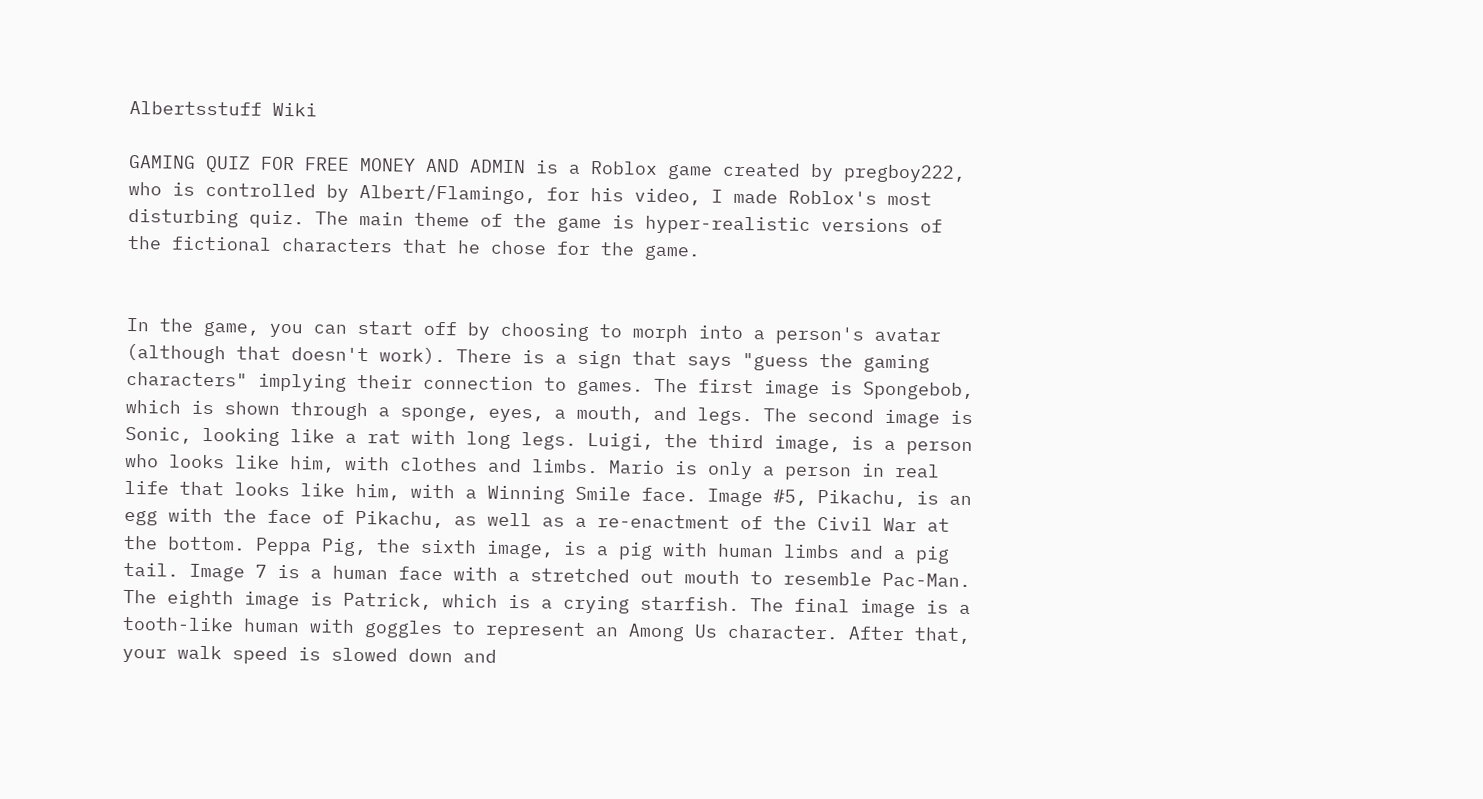Albertsstuff Wiki

GAMING QUIZ FOR FREE MONEY AND ADMIN is a Roblox game created by pregboy222, who is controlled by Albert/Flamingo, for his video, I made Roblox's most disturbing quiz. The main theme of the game is hyper-realistic versions of the fictional characters that he chose for the game.


In the game, you can start off by choosing to morph into a person's avatar (although that doesn't work). There is a sign that says "guess the gaming characters" implying their connection to games. The first image is Spongebob, which is shown through a sponge, eyes, a mouth, and legs. The second image is Sonic, looking like a rat with long legs. Luigi, the third image, is a person who looks like him, with clothes and limbs. Mario is only a person in real life that looks like him, with a Winning Smile face. Image #5, Pikachu, is an egg with the face of Pikachu, as well as a re-enactment of the Civil War at the bottom. Peppa Pig, the sixth image, is a pig with human limbs and a pig tail. Image 7 is a human face with a stretched out mouth to resemble Pac-Man. The eighth image is Patrick, which is a crying starfish. The final image is a tooth-like human with goggles to represent an Among Us character. After that, your walk speed is slowed down and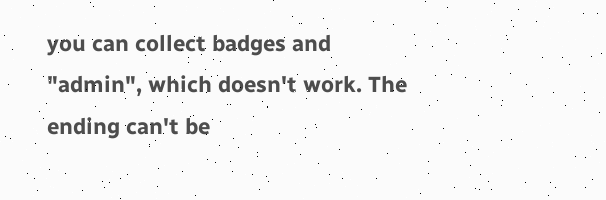you can collect badges and "admin", which doesn't work. The ending can't be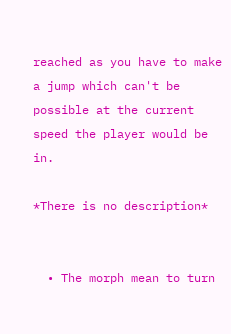reached as you have to make a jump which can't be possible at the current speed the player would be in.

*There is no description*


  • The morph mean to turn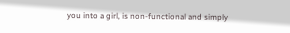you into a girl, is non-functional and simply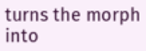turns the morph into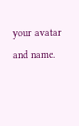your avatar and name.